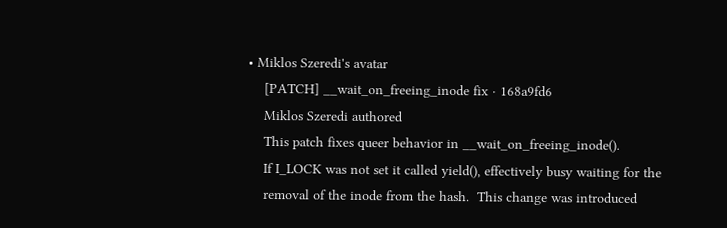• Miklos Szeredi's avatar
    [PATCH] __wait_on_freeing_inode fix · 168a9fd6
    Miklos Szeredi authored
    This patch fixes queer behavior in __wait_on_freeing_inode().
    If I_LOCK was not set it called yield(), effectively busy waiting for the
    removal of the inode from the hash.  This change was introduced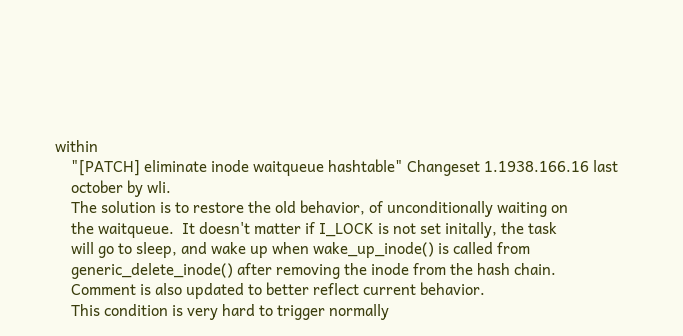within
    "[PATCH] eliminate inode waitqueue hashtable" Changeset 1.1938.166.16 last
    october by wli.
    The solution is to restore the old behavior, of unconditionally waiting on
    the waitqueue.  It doesn't matter if I_LOCK is not set initally, the task
    will go to sleep, and wake up when wake_up_inode() is called from
    generic_delete_inode() after removing the inode from the hash chain.
    Comment is also updated to better reflect current behavior.
    This condition is very hard to trigger normally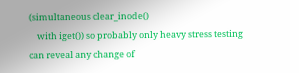(simultaneous clear_inode()
    with iget()) so probably only heavy stress testing can reveal any change of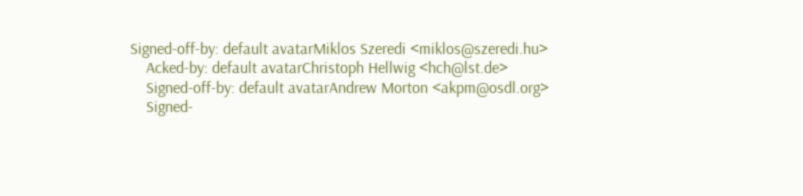Signed-off-by: default avatarMiklos Szeredi <miklos@szeredi.hu>
    Acked-by: default avatarChristoph Hellwig <hch@lst.de>
    Signed-off-by: default avatarAndrew Morton <akpm@osdl.org>
    Signed-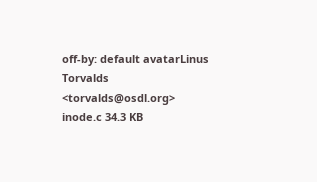off-by: default avatarLinus Torvalds <torvalds@osdl.org>
inode.c 34.3 KB